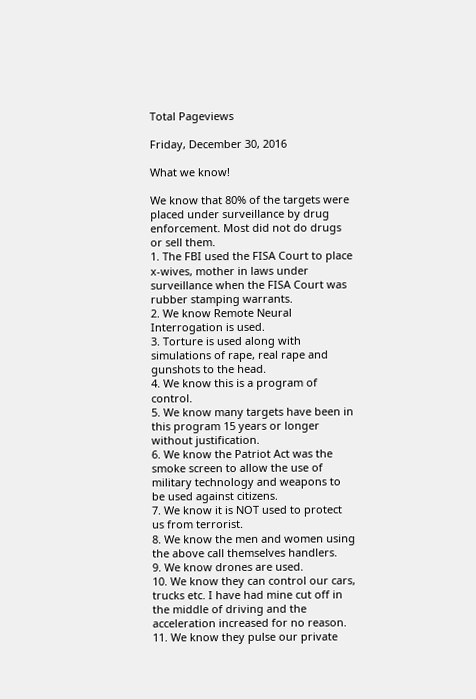Total Pageviews

Friday, December 30, 2016

What we know!

We know that 80% of the targets were placed under surveillance by drug enforcement. Most did not do drugs or sell them.
1. The FBI used the FISA Court to place x-wives, mother in laws under surveillance when the FISA Court was rubber stamping warrants.
2. We know Remote Neural Interrogation is used.
3. Torture is used along with simulations of rape, real rape and gunshots to the head.
4. We know this is a program of control.
5. We know many targets have been in this program 15 years or longer without justification.
6. We know the Patriot Act was the smoke screen to allow the use of military technology and weapons to be used against citizens.
7. We know it is NOT used to protect us from terrorist.
8. We know the men and women using the above call themselves handlers.
9. We know drones are used.
10. We know they can control our cars, trucks etc. I have had mine cut off in the middle of driving and the acceleration increased for no reason.
11. We know they pulse our private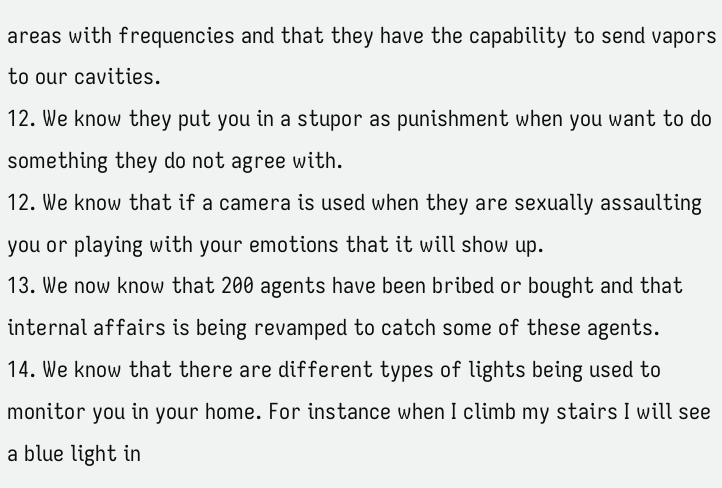areas with frequencies and that they have the capability to send vapors to our cavities.
12. We know they put you in a stupor as punishment when you want to do something they do not agree with.
12. We know that if a camera is used when they are sexually assaulting you or playing with your emotions that it will show up.
13. We now know that 200 agents have been bribed or bought and that internal affairs is being revamped to catch some of these agents.
14. We know that there are different types of lights being used to monitor you in your home. For instance when I climb my stairs I will see a blue light in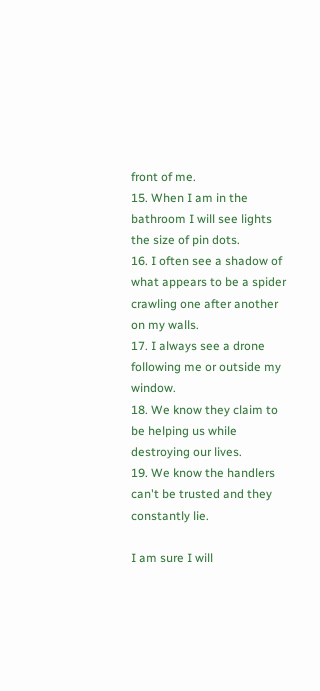front of me.
15. When I am in the bathroom I will see lights the size of pin dots.
16. I often see a shadow of what appears to be a spider crawling one after another on my walls.
17. I always see a drone following me or outside my window.
18. We know they claim to be helping us while destroying our lives.
19. We know the handlers can't be trusted and they constantly lie.

I am sure I will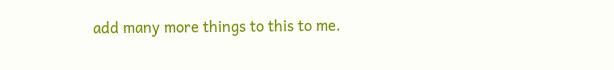add many more things to this to me.